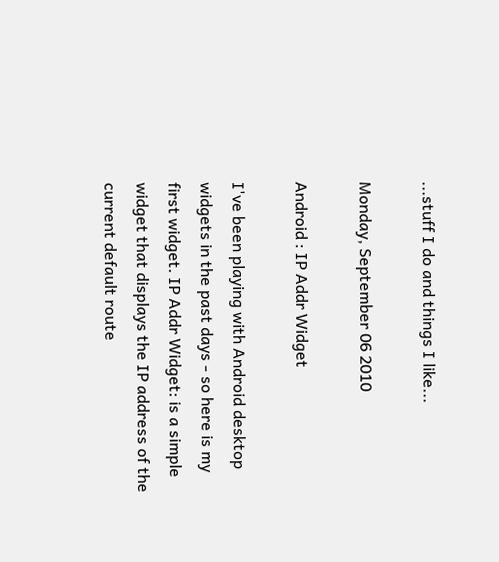...stuff I do and things I like...

Monday, September 06 2010

Android : IP Addr Widget

I've been playing with Android desktop widgets in the past days - so here is my first widget. IP Addr Widget: is a simple widget that displays the IP address of the current default route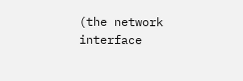(the network interface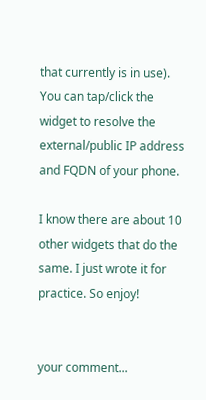that currently is in use). You can tap/click the widget to resolve the external/public IP address and FQDN of your phone.

I know there are about 10 other widgets that do the same. I just wrote it for practice. So enjoy!


your comment...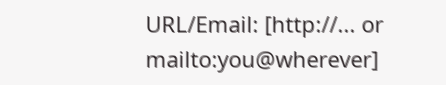URL/Email: [http://... or mailto:you@wherever]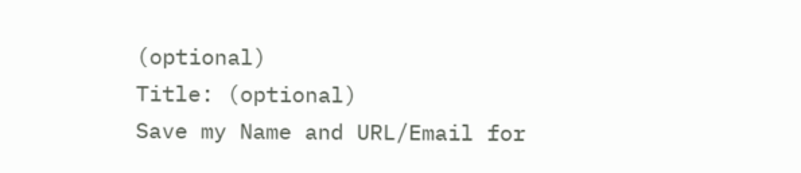(optional)
Title: (optional)
Save my Name and URL/Email for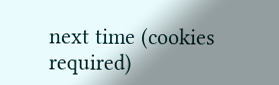next time (cookies required)